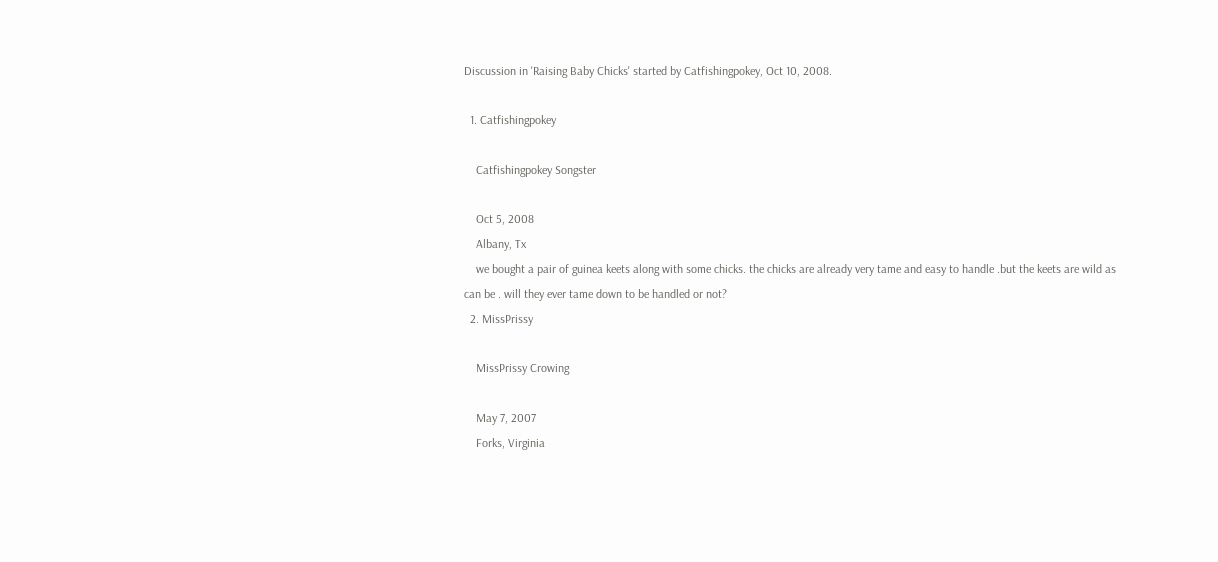Discussion in 'Raising Baby Chicks' started by Catfishingpokey, Oct 10, 2008.

  1. Catfishingpokey

    Catfishingpokey Songster

    Oct 5, 2008
    Albany, Tx
    we bought a pair of guinea keets along with some chicks. the chicks are already very tame and easy to handle .but the keets are wild as can be . will they ever tame down to be handled or not?
  2. MissPrissy

    MissPrissy Crowing

    May 7, 2007
    Forks, Virginia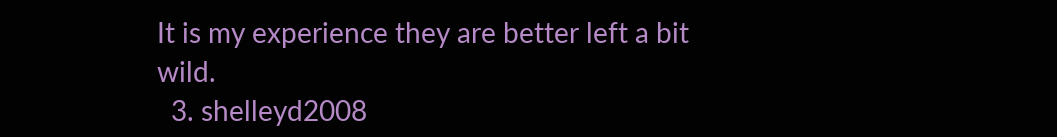It is my experience they are better left a bit wild.
  3. shelleyd2008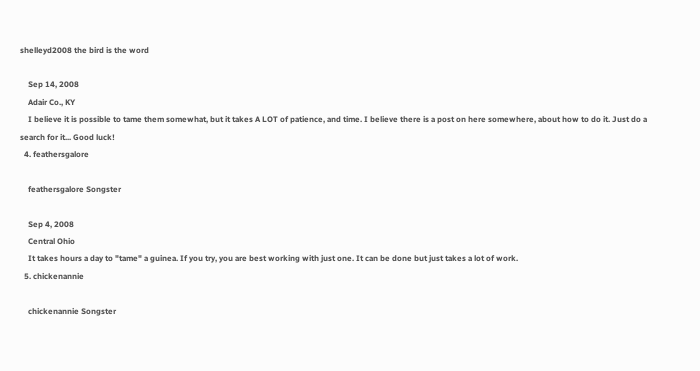shelleyd2008 the bird is the word

    Sep 14, 2008
    Adair Co., KY
    I believe it is possible to tame them somewhat, but it takes A LOT of patience, and time. I believe there is a post on here somewhere, about how to do it. Just do a search for it... Good luck!
  4. feathersgalore

    feathersgalore Songster

    Sep 4, 2008
    Central Ohio
    It takes hours a day to "tame" a guinea. If you try, you are best working with just one. It can be done but just takes a lot of work.
  5. chickenannie

    chickenannie Songster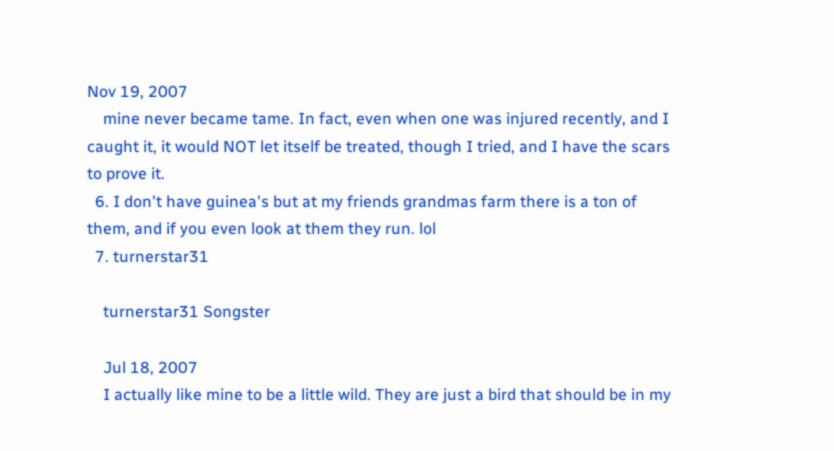Nov 19, 2007
    mine never became tame. In fact, even when one was injured recently, and I caught it, it would NOT let itself be treated, though I tried, and I have the scars to prove it.
  6. I don't have guinea's but at my friends grandmas farm there is a ton of them, and if you even look at them they run. lol
  7. turnerstar31

    turnerstar31 Songster

    Jul 18, 2007
    I actually like mine to be a little wild. They are just a bird that should be in my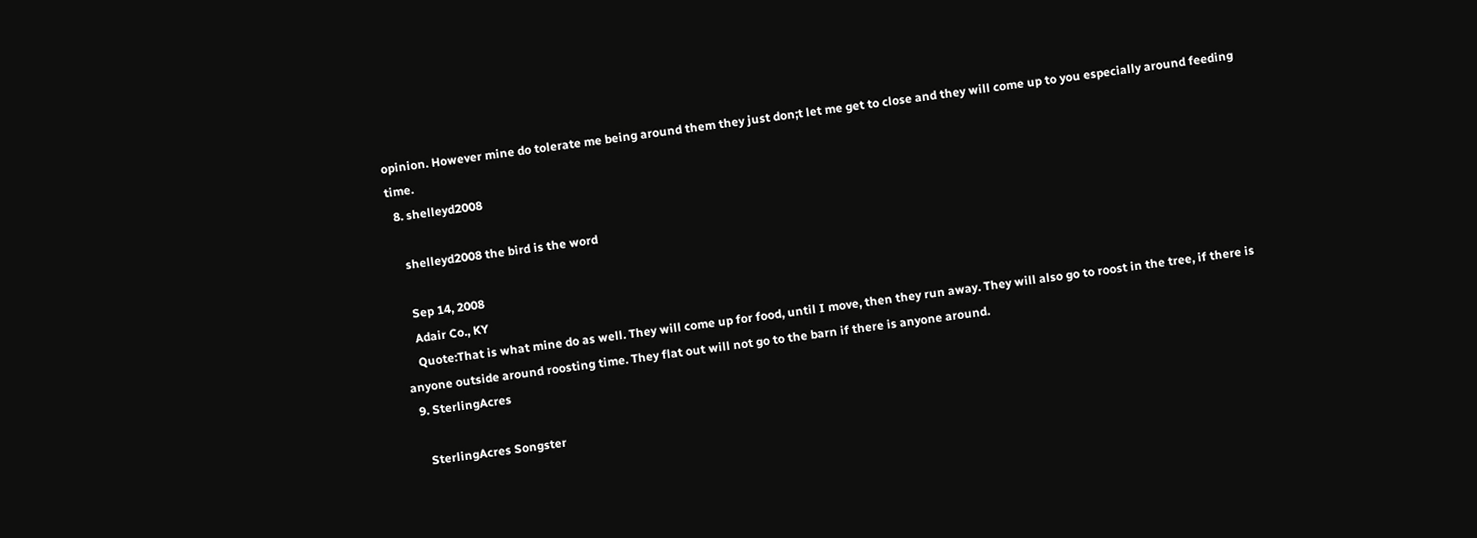opinion. However mine do tolerate me being around them they just don;t let me get to close and they will come up to you especially around feeding time.
  8. shelleyd2008

    shelleyd2008 the bird is the word

    Sep 14, 2008
    Adair Co., KY
    Quote:That is what mine do as well. They will come up for food, until I move, then they run away. They will also go to roost in the tree, if there is anyone outside around roosting time. They flat out will not go to the barn if there is anyone around.
  9. SterlingAcres

    SterlingAcres Songster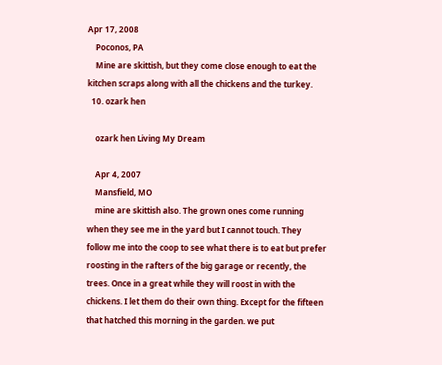Apr 17, 2008
    Poconos, PA
    Mine are skittish, but they come close enough to eat the kitchen scraps along with all the chickens and the turkey.
  10. ozark hen

    ozark hen Living My Dream

    Apr 4, 2007
    Mansfield, MO
    mine are skittish also. The grown ones come running when they see me in the yard but I cannot touch. They follow me into the coop to see what there is to eat but prefer roosting in the rafters of the big garage or recently, the trees. Once in a great while they will roost in with the chickens. I let them do their own thing. Except for the fifteen that hatched this morning in the garden. we put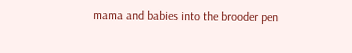mama and babies into the brooder pen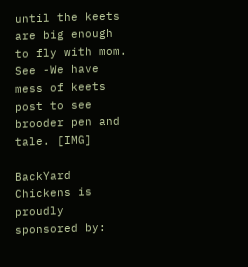until the keets are big enough to fly with mom. See -We have mess of keets post to see brooder pen and tale. [IMG]

BackYard Chickens is proudly sponsored by: